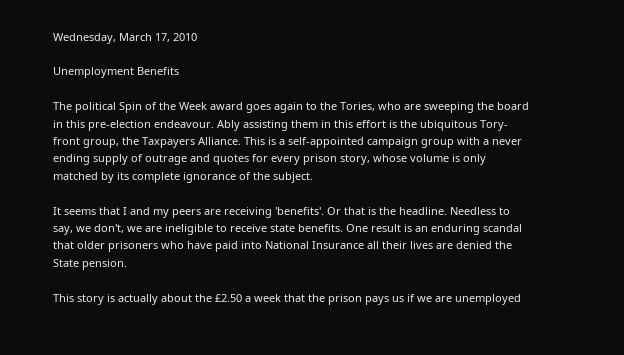Wednesday, March 17, 2010

Unemployment Benefits

The political Spin of the Week award goes again to the Tories, who are sweeping the board in this pre-election endeavour. Ably assisting them in this effort is the ubiquitous Tory-front group, the Taxpayers Alliance. This is a self-appointed campaign group with a never ending supply of outrage and quotes for every prison story, whose volume is only matched by its complete ignorance of the subject.

It seems that I and my peers are receiving 'benefits'. Or that is the headline. Needless to say, we don't, we are ineligible to receive state benefits. One result is an enduring scandal that older prisoners who have paid into National Insurance all their lives are denied the State pension.

This story is actually about the £2.50 a week that the prison pays us if we are unemployed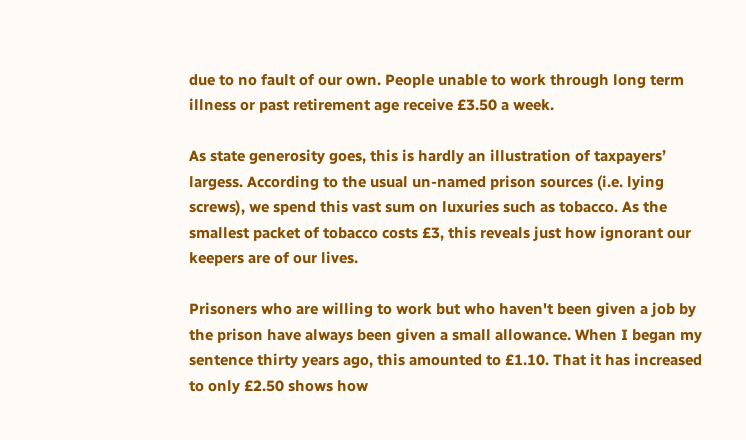due to no fault of our own. People unable to work through long term illness or past retirement age receive £3.50 a week.

As state generosity goes, this is hardly an illustration of taxpayers’ largess. According to the usual un-named prison sources (i.e. lying screws), we spend this vast sum on luxuries such as tobacco. As the smallest packet of tobacco costs £3, this reveals just how ignorant our keepers are of our lives.

Prisoners who are willing to work but who haven't been given a job by the prison have always been given a small allowance. When I began my sentence thirty years ago, this amounted to £1.10. That it has increased to only £2.50 shows how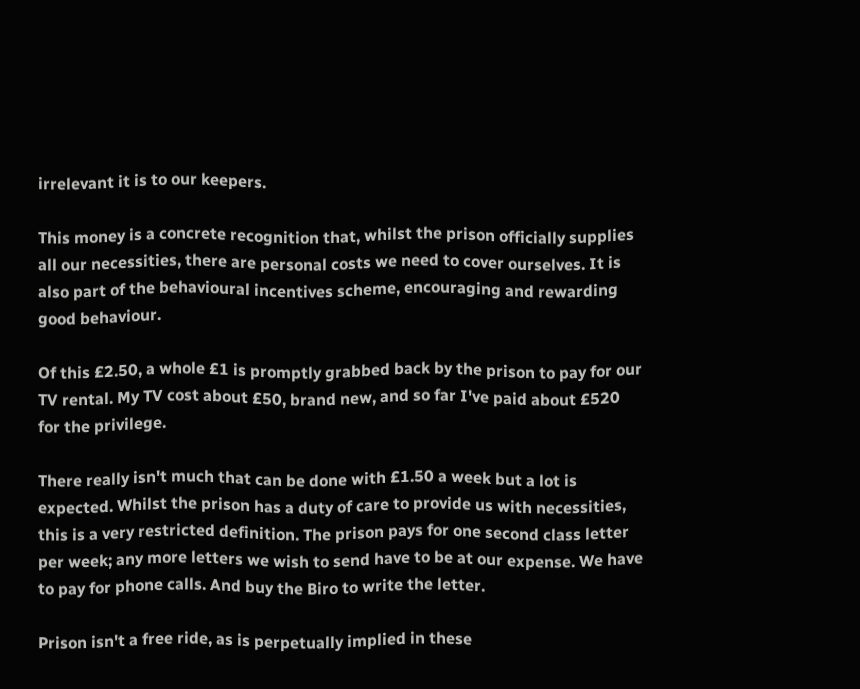irrelevant it is to our keepers.

This money is a concrete recognition that, whilst the prison officially supplies all our necessities, there are personal costs we need to cover ourselves. It is also part of the behavioural incentives scheme, encouraging and rewarding good behaviour.

Of this £2.50, a whole £1 is promptly grabbed back by the prison to pay for our TV rental. My TV cost about £50, brand new, and so far I've paid about £520 for the privilege.

There really isn't much that can be done with £1.50 a week but a lot is expected. Whilst the prison has a duty of care to provide us with necessities, this is a very restricted definition. The prison pays for one second class letter per week; any more letters we wish to send have to be at our expense. We have to pay for phone calls. And buy the Biro to write the letter.

Prison isn't a free ride, as is perpetually implied in these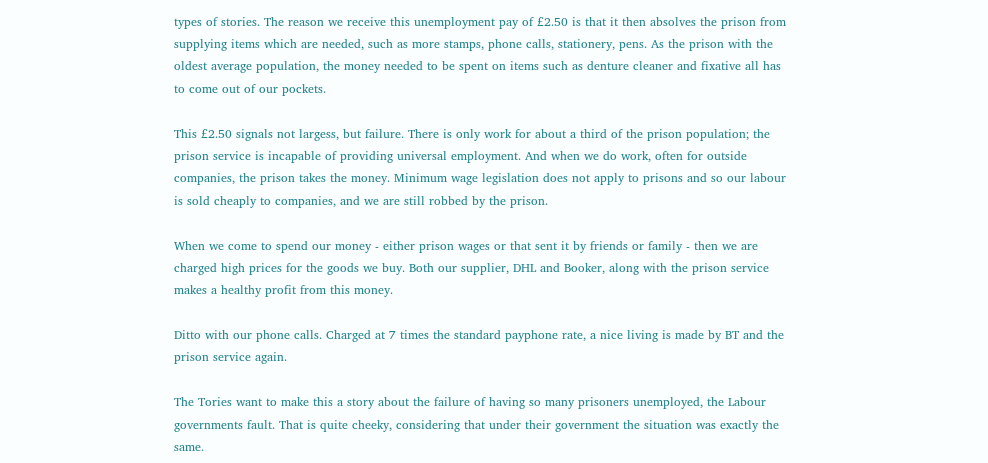types of stories. The reason we receive this unemployment pay of £2.50 is that it then absolves the prison from supplying items which are needed, such as more stamps, phone calls, stationery, pens. As the prison with the oldest average population, the money needed to be spent on items such as denture cleaner and fixative all has to come out of our pockets.

This £2.50 signals not largess, but failure. There is only work for about a third of the prison population; the prison service is incapable of providing universal employment. And when we do work, often for outside companies, the prison takes the money. Minimum wage legislation does not apply to prisons and so our labour is sold cheaply to companies, and we are still robbed by the prison.

When we come to spend our money - either prison wages or that sent it by friends or family - then we are charged high prices for the goods we buy. Both our supplier, DHL and Booker, along with the prison service makes a healthy profit from this money.

Ditto with our phone calls. Charged at 7 times the standard payphone rate, a nice living is made by BT and the prison service again.

The Tories want to make this a story about the failure of having so many prisoners unemployed, the Labour governments fault. That is quite cheeky, considering that under their government the situation was exactly the same.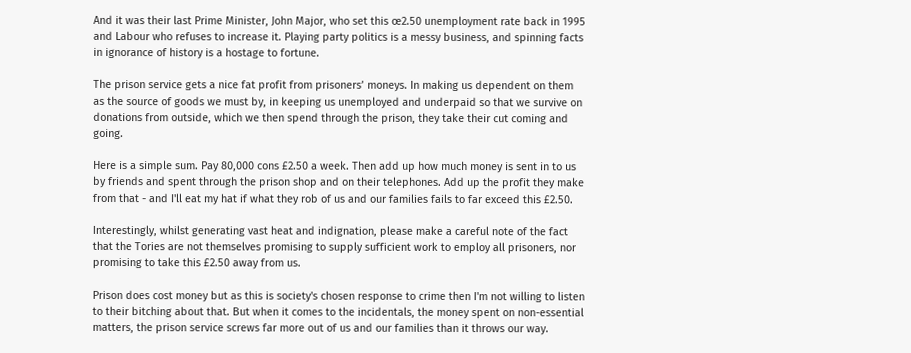And it was their last Prime Minister, John Major, who set this œ2.50 unemployment rate back in 1995 and Labour who refuses to increase it. Playing party politics is a messy business, and spinning facts in ignorance of history is a hostage to fortune.

The prison service gets a nice fat profit from prisoners’ moneys. In making us dependent on them as the source of goods we must by, in keeping us unemployed and underpaid so that we survive on donations from outside, which we then spend through the prison, they take their cut coming and going.

Here is a simple sum. Pay 80,000 cons £2.50 a week. Then add up how much money is sent in to us by friends and spent through the prison shop and on their telephones. Add up the profit they make from that - and I'll eat my hat if what they rob of us and our families fails to far exceed this £2.50.

Interestingly, whilst generating vast heat and indignation, please make a careful note of the fact that the Tories are not themselves promising to supply sufficient work to employ all prisoners, nor promising to take this £2.50 away from us.

Prison does cost money but as this is society's chosen response to crime then I'm not willing to listen to their bitching about that. But when it comes to the incidentals, the money spent on non-essential matters, the prison service screws far more out of us and our families than it throws our way.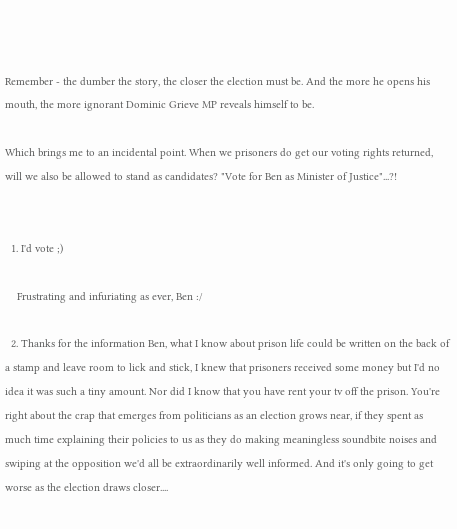Remember - the dumber the story, the closer the election must be. And the more he opens his mouth, the more ignorant Dominic Grieve MP reveals himself to be.

Which brings me to an incidental point. When we prisoners do get our voting rights returned, will we also be allowed to stand as candidates? "Vote for Ben as Minister of Justice"...?!


  1. I'd vote ;)

    Frustrating and infuriating as ever, Ben :/

  2. Thanks for the information Ben, what I know about prison life could be written on the back of a stamp and leave room to lick and stick, I knew that prisoners received some money but I'd no idea it was such a tiny amount. Nor did I know that you have rent your tv off the prison. You're right about the crap that emerges from politicians as an election grows near, if they spent as much time explaining their policies to us as they do making meaningless soundbite noises and swiping at the opposition we'd all be extraordinarily well informed. And it's only going to get worse as the election draws closer....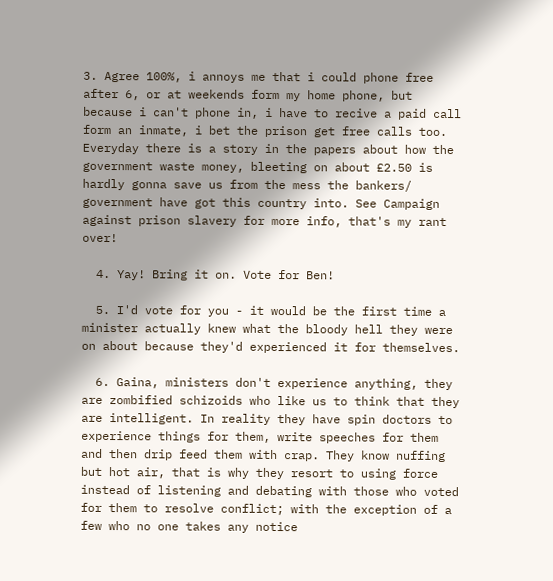3. Agree 100%, i annoys me that i could phone free after 6, or at weekends form my home phone, but because i can't phone in, i have to recive a paid call form an inmate, i bet the prison get free calls too. Everyday there is a story in the papers about how the government waste money, bleeting on about £2.50 is hardly gonna save us from the mess the bankers/ government have got this country into. See Campaign against prison slavery for more info, that's my rant over!

  4. Yay! Bring it on. Vote for Ben!

  5. I'd vote for you - it would be the first time a minister actually knew what the bloody hell they were on about because they'd experienced it for themselves.

  6. Gaina, ministers don't experience anything, they are zombified schizoids who like us to think that they are intelligent. In reality they have spin doctors to experience things for them, write speeches for them and then drip feed them with crap. They know nuffing but hot air, that is why they resort to using force instead of listening and debating with those who voted for them to resolve conflict; with the exception of a few who no one takes any notice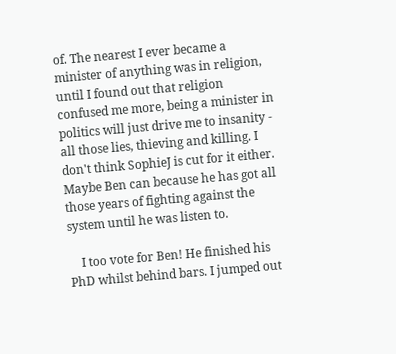of. The nearest I ever became a minister of anything was in religion, until I found out that religion confused me more, being a minister in politics will just drive me to insanity - all those lies, thieving and killing. I don't think SophieJ is cut for it either. Maybe Ben can because he has got all those years of fighting against the system until he was listen to.

    I too vote for Ben! He finished his PhD whilst behind bars. I jumped out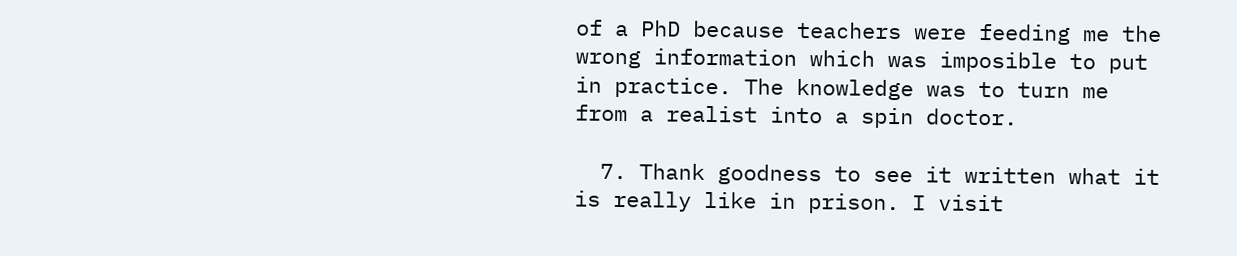of a PhD because teachers were feeding me the wrong information which was imposible to put in practice. The knowledge was to turn me from a realist into a spin doctor.

  7. Thank goodness to see it written what it is really like in prison. I visit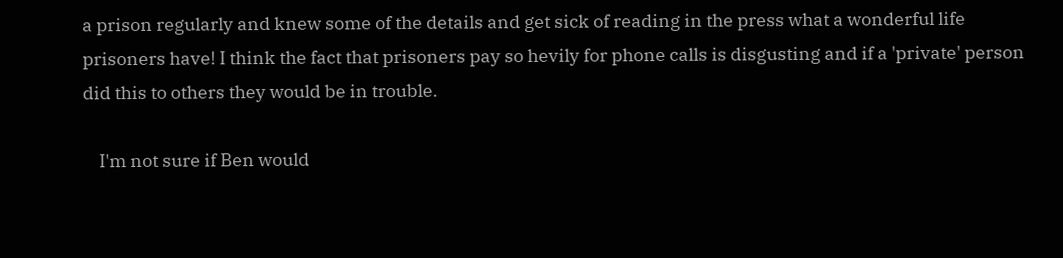a prison regularly and knew some of the details and get sick of reading in the press what a wonderful life prisoners have! I think the fact that prisoners pay so hevily for phone calls is disgusting and if a 'private' person did this to others they would be in trouble.

    I'm not sure if Ben would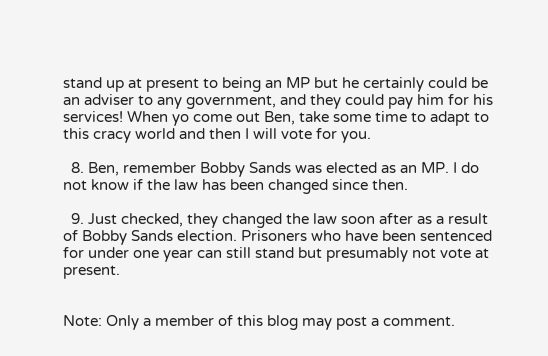stand up at present to being an MP but he certainly could be an adviser to any government, and they could pay him for his services! When yo come out Ben, take some time to adapt to this cracy world and then I will vote for you.

  8. Ben, remember Bobby Sands was elected as an MP. I do not know if the law has been changed since then.

  9. Just checked, they changed the law soon after as a result of Bobby Sands election. Prisoners who have been sentenced for under one year can still stand but presumably not vote at present.


Note: Only a member of this blog may post a comment.